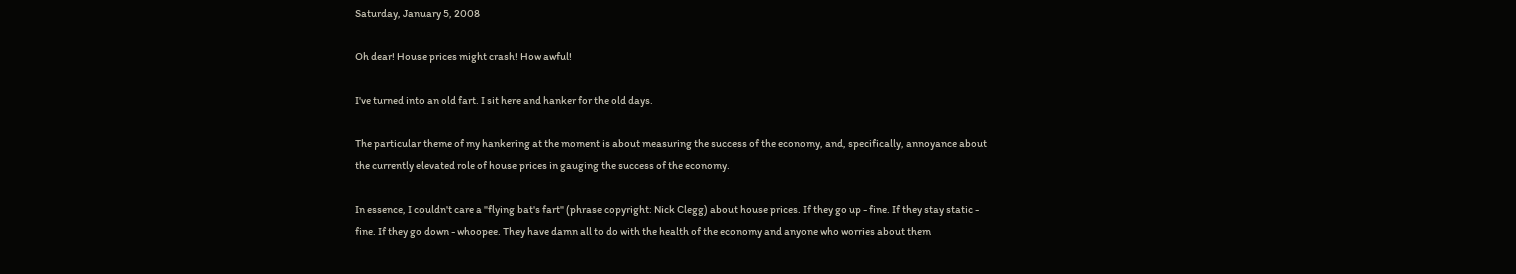Saturday, January 5, 2008

Oh dear! House prices might crash! How awful!

I've turned into an old fart. I sit here and hanker for the old days.

The particular theme of my hankering at the moment is about measuring the success of the economy, and, specifically, annoyance about the currently elevated role of house prices in gauging the success of the economy.

In essence, I couldn't care a "flying bat's fart" (phrase copyright: Nick Clegg) about house prices. If they go up - fine. If they stay static - fine. If they go down - whoopee. They have damn all to do with the health of the economy and anyone who worries about them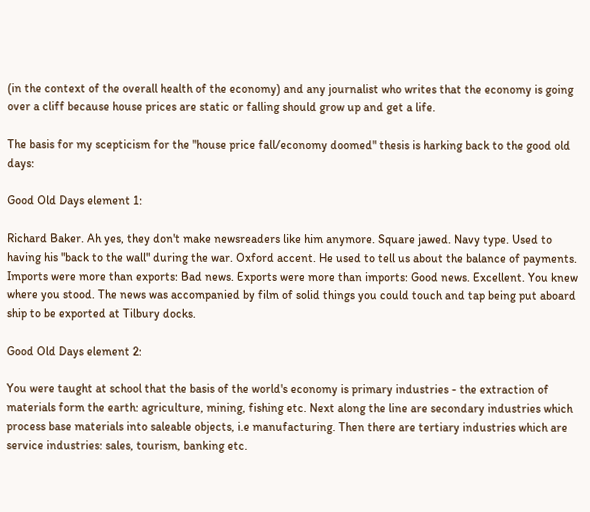(in the context of the overall health of the economy) and any journalist who writes that the economy is going over a cliff because house prices are static or falling should grow up and get a life.

The basis for my scepticism for the "house price fall/economy doomed" thesis is harking back to the good old days:

Good Old Days element 1:

Richard Baker. Ah yes, they don't make newsreaders like him anymore. Square jawed. Navy type. Used to having his "back to the wall" during the war. Oxford accent. He used to tell us about the balance of payments. Imports were more than exports: Bad news. Exports were more than imports: Good news. Excellent. You knew where you stood. The news was accompanied by film of solid things you could touch and tap being put aboard ship to be exported at Tilbury docks.

Good Old Days element 2:

You were taught at school that the basis of the world's economy is primary industries - the extraction of materials form the earth: agriculture, mining, fishing etc. Next along the line are secondary industries which process base materials into saleable objects, i.e manufacturing. Then there are tertiary industries which are service industries: sales, tourism, banking etc.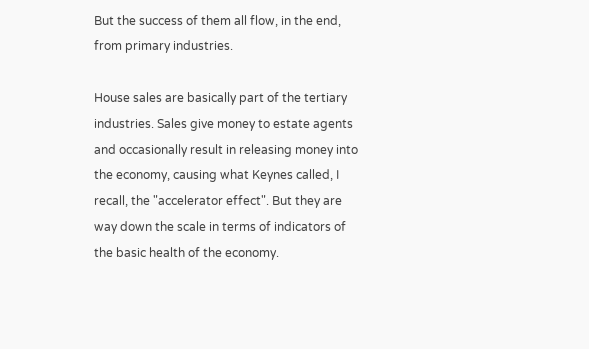But the success of them all flow, in the end, from primary industries.

House sales are basically part of the tertiary industries. Sales give money to estate agents and occasionally result in releasing money into the economy, causing what Keynes called, I recall, the "accelerator effect". But they are way down the scale in terms of indicators of the basic health of the economy.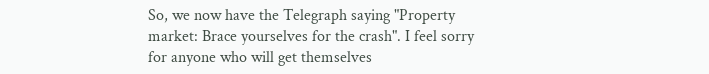So, we now have the Telegraph saying "Property market: Brace yourselves for the crash". I feel sorry for anyone who will get themselves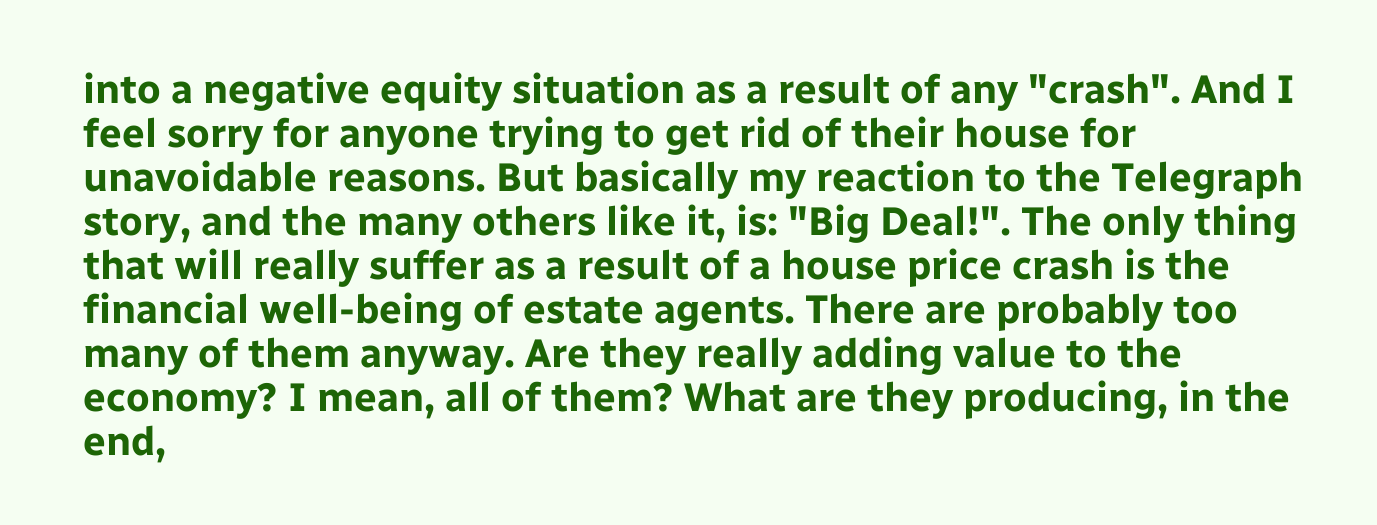into a negative equity situation as a result of any "crash". And I feel sorry for anyone trying to get rid of their house for unavoidable reasons. But basically my reaction to the Telegraph story, and the many others like it, is: "Big Deal!". The only thing that will really suffer as a result of a house price crash is the financial well-being of estate agents. There are probably too many of them anyway. Are they really adding value to the economy? I mean, all of them? What are they producing, in the end,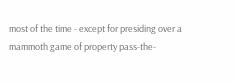most of the time - except for presiding over a mammoth game of property pass-the-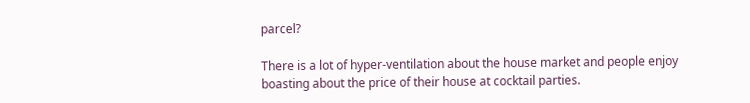parcel?

There is a lot of hyper-ventilation about the house market and people enjoy boasting about the price of their house at cocktail parties.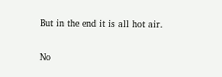But in the end it is all hot air.

No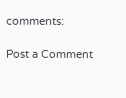comments:

Post a Comment